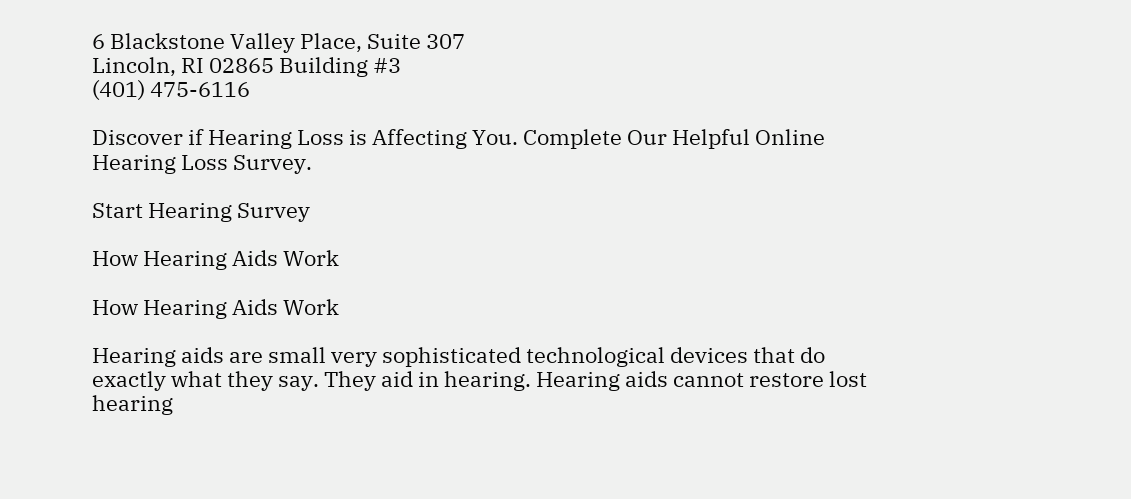6 Blackstone Valley Place, Suite 307
Lincoln, RI 02865 Building #3
(401) 475-6116

Discover if Hearing Loss is Affecting You. Complete Our Helpful Online Hearing Loss Survey.

Start Hearing Survey

How Hearing Aids Work

How Hearing Aids Work

Hearing aids are small very sophisticated technological devices that do exactly what they say. They aid in hearing. Hearing aids cannot restore lost hearing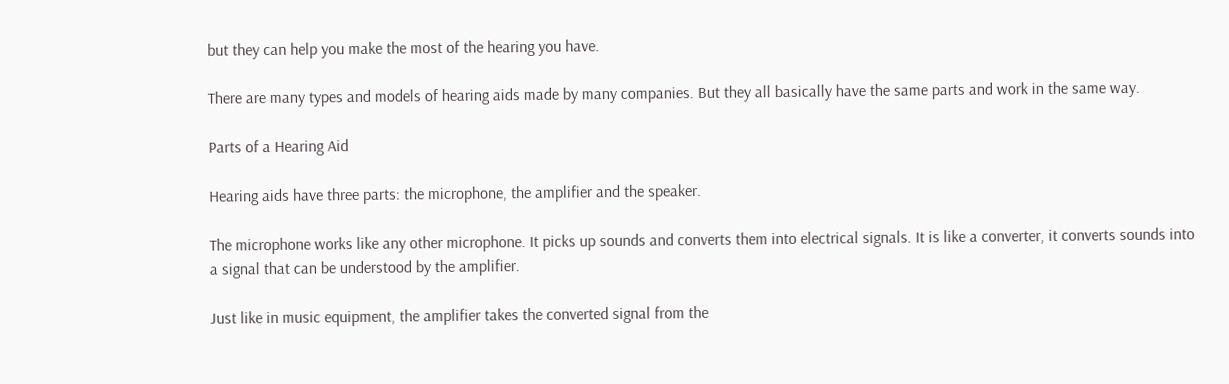but they can help you make the most of the hearing you have.

There are many types and models of hearing aids made by many companies. But they all basically have the same parts and work in the same way.

Parts of a Hearing Aid

Hearing aids have three parts: the microphone, the amplifier and the speaker.

The microphone works like any other microphone. It picks up sounds and converts them into electrical signals. It is like a converter, it converts sounds into a signal that can be understood by the amplifier.

Just like in music equipment, the amplifier takes the converted signal from the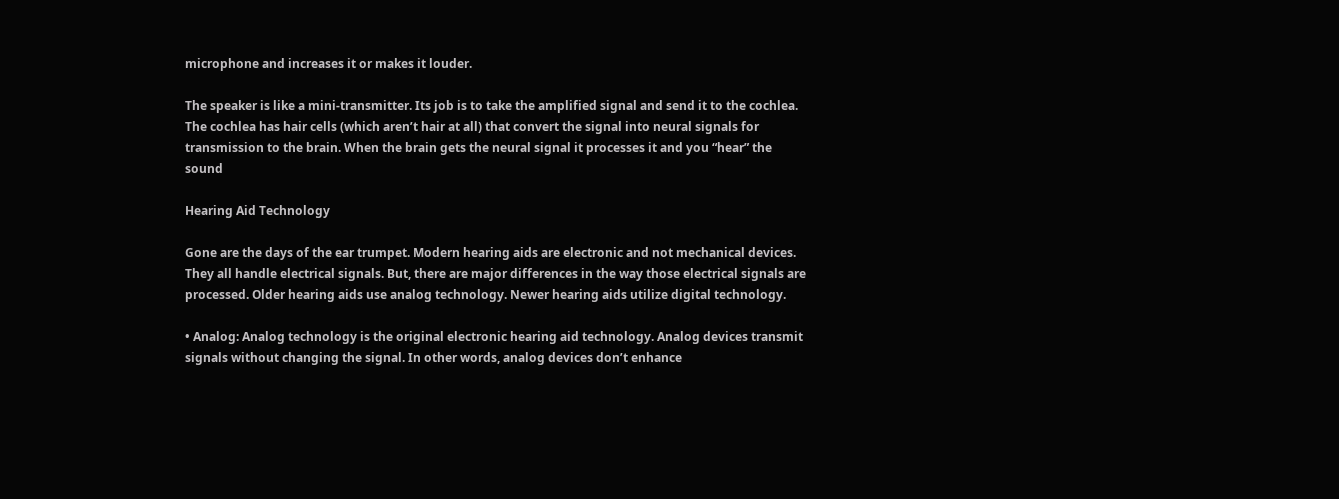microphone and increases it or makes it louder.

The speaker is like a mini-transmitter. Its job is to take the amplified signal and send it to the cochlea. The cochlea has hair cells (which aren’t hair at all) that convert the signal into neural signals for transmission to the brain. When the brain gets the neural signal it processes it and you “hear” the sound

Hearing Aid Technology

Gone are the days of the ear trumpet. Modern hearing aids are electronic and not mechanical devices. They all handle electrical signals. But, there are major differences in the way those electrical signals are processed. Older hearing aids use analog technology. Newer hearing aids utilize digital technology.

• Analog: Analog technology is the original electronic hearing aid technology. Analog devices transmit signals without changing the signal. In other words, analog devices don’t enhance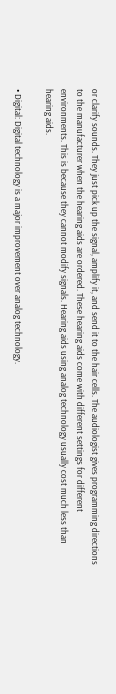or clarify sounds. They just pick up the signal, amplify it, and send it to the hair cells. The audiologist gives programming directions to the manufacturer when the hearing aids are ordered. These hearing aids come with different settings for different environments. This is because they cannot modify signals. Hearing aids using analog technology usually cost much less than hearing aids.

• Digital: Digital technology is a major improvement over analog technology.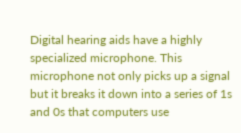Digital hearing aids have a highly specialized microphone. This microphone not only picks up a signal but it breaks it down into a series of 1s and 0s that computers use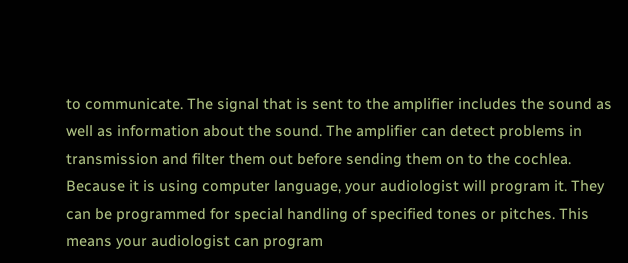to communicate. The signal that is sent to the amplifier includes the sound as well as information about the sound. The amplifier can detect problems in transmission and filter them out before sending them on to the cochlea. Because it is using computer language, your audiologist will program it. They can be programmed for special handling of specified tones or pitches. This means your audiologist can program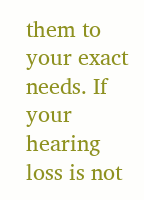them to your exact needs. If your hearing loss is not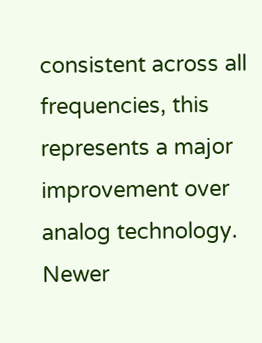consistent across all frequencies, this represents a major improvement over analog technology. Newer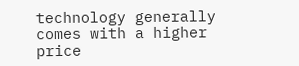technology generally comes with a higher price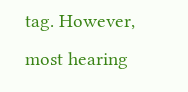tag. However, most hearing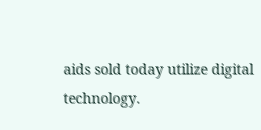aids sold today utilize digital technology.